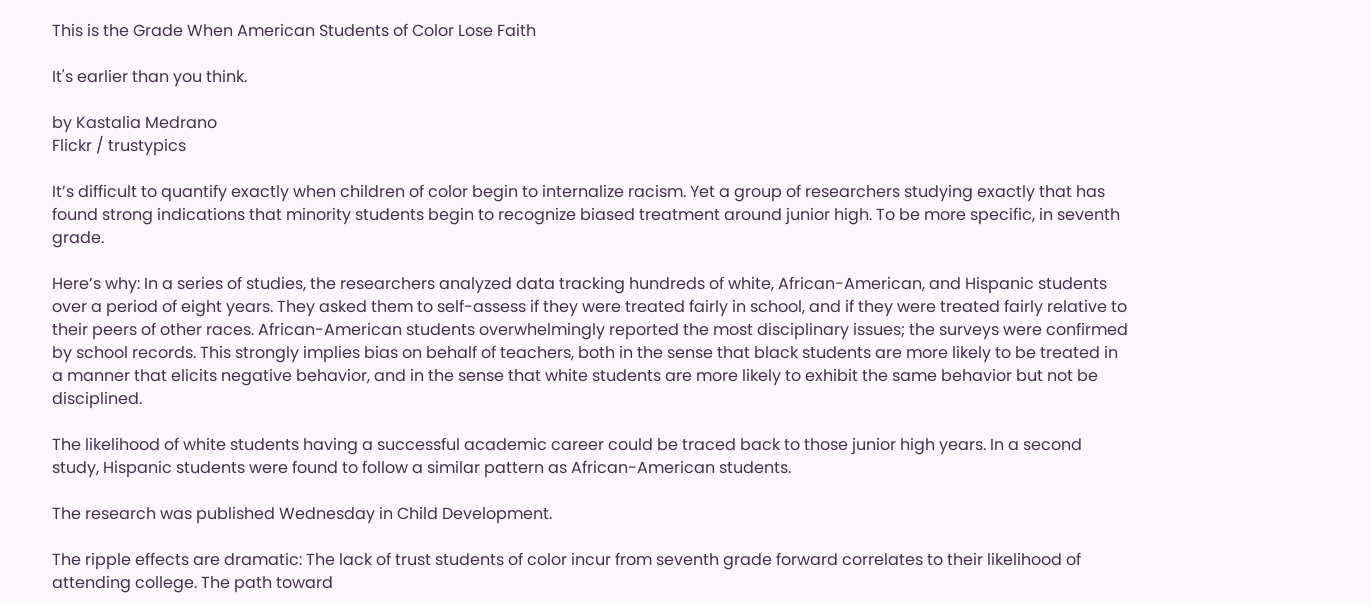This is the Grade When American Students of Color Lose Faith

It's earlier than you think.

by Kastalia Medrano
Flickr / trustypics

It’s difficult to quantify exactly when children of color begin to internalize racism. Yet a group of researchers studying exactly that has found strong indications that minority students begin to recognize biased treatment around junior high. To be more specific, in seventh grade.

Here’s why: In a series of studies, the researchers analyzed data tracking hundreds of white, African-American, and Hispanic students over a period of eight years. They asked them to self-assess if they were treated fairly in school, and if they were treated fairly relative to their peers of other races. African-American students overwhelmingly reported the most disciplinary issues; the surveys were confirmed by school records. This strongly implies bias on behalf of teachers, both in the sense that black students are more likely to be treated in a manner that elicits negative behavior, and in the sense that white students are more likely to exhibit the same behavior but not be disciplined.

The likelihood of white students having a successful academic career could be traced back to those junior high years. In a second study, Hispanic students were found to follow a similar pattern as African-American students.

The research was published Wednesday in Child Development.

The ripple effects are dramatic: The lack of trust students of color incur from seventh grade forward correlates to their likelihood of attending college. The path toward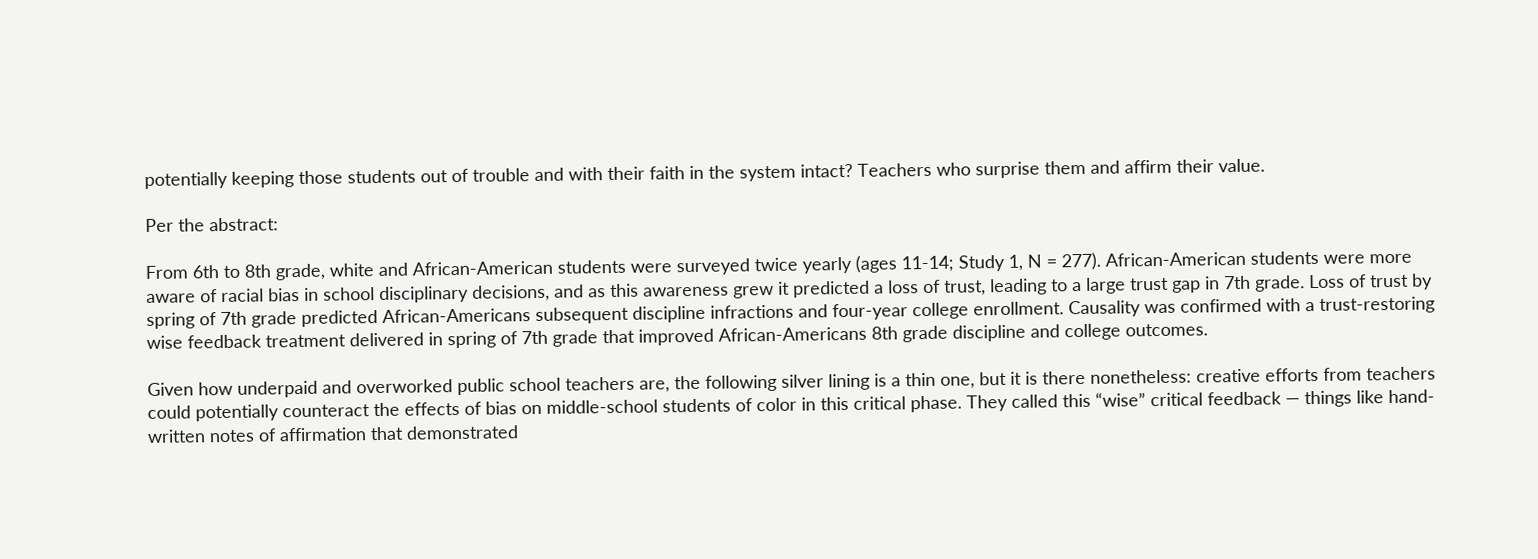potentially keeping those students out of trouble and with their faith in the system intact? Teachers who surprise them and affirm their value.

Per the abstract:

From 6th to 8th grade, white and African-American students were surveyed twice yearly (ages 11-14; Study 1, N = 277). African-American students were more aware of racial bias in school disciplinary decisions, and as this awareness grew it predicted a loss of trust, leading to a large trust gap in 7th grade. Loss of trust by spring of 7th grade predicted African-Americans subsequent discipline infractions and four-year college enrollment. Causality was confirmed with a trust-restoring wise feedback treatment delivered in spring of 7th grade that improved African-Americans 8th grade discipline and college outcomes.

Given how underpaid and overworked public school teachers are, the following silver lining is a thin one, but it is there nonetheless: creative efforts from teachers could potentially counteract the effects of bias on middle-school students of color in this critical phase. They called this “wise” critical feedback — things like hand-written notes of affirmation that demonstrated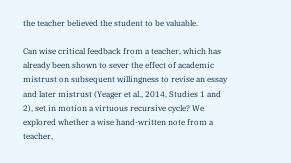the teacher believed the student to be valuable.

Can wise critical feedback from a teacher, which has already been shown to sever the effect of academic mistrust on subsequent willingness to revise an essay and later mistrust (Yeager et al., 2014, Studies 1 and 2), set in motion a virtuous recursive cycle? We explored whether a wise hand-written note from a teacher,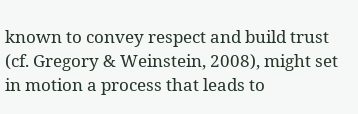known to convey respect and build trust (cf. Gregory & Weinstein, 2008), might set in motion a process that leads to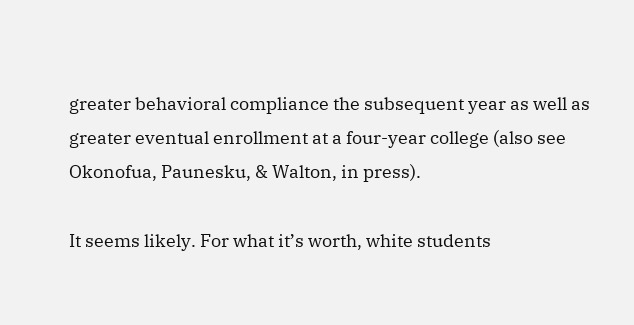greater behavioral compliance the subsequent year as well as greater eventual enrollment at a four-year college (also see Okonofua, Paunesku, & Walton, in press).

It seems likely. For what it’s worth, white students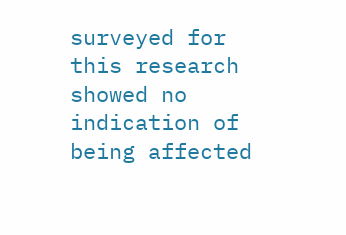surveyed for this research showed no indication of being affected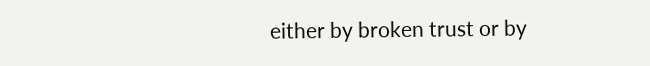either by broken trust or by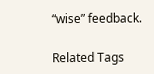“wise” feedback.

Related Tags